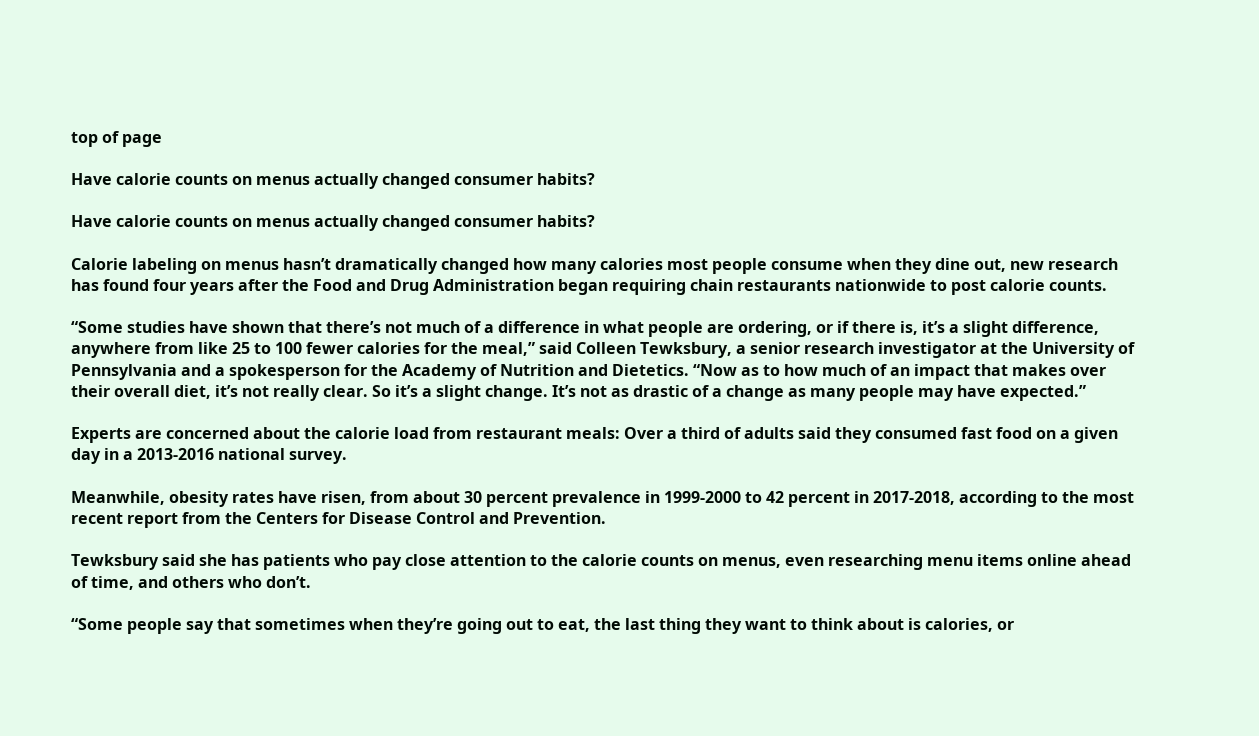top of page

Have calorie counts on menus actually changed consumer habits?

Have calorie counts on menus actually changed consumer habits?

Calorie labeling on menus hasn’t dramatically changed how many calories most people consume when they dine out, new research has found four years after the Food and Drug Administration began requiring chain restaurants nationwide to post calorie counts.

“Some studies have shown that there’s not much of a difference in what people are ordering, or if there is, it’s a slight difference, anywhere from like 25 to 100 fewer calories for the meal,” said Colleen Tewksbury, a senior research investigator at the University of Pennsylvania and a spokesperson for the Academy of Nutrition and Dietetics. “Now as to how much of an impact that makes over their overall diet, it’s not really clear. So it’s a slight change. It’s not as drastic of a change as many people may have expected.”

Experts are concerned about the calorie load from restaurant meals: Over a third of adults said they consumed fast food on a given day in a 2013-2016 national survey.

Meanwhile, obesity rates have risen, from about 30 percent prevalence in 1999-2000 to 42 percent in 2017-2018, according to the most recent report from the Centers for Disease Control and Prevention.

Tewksbury said she has patients who pay close attention to the calorie counts on menus, even researching menu items online ahead of time, and others who don’t.

“Some people say that sometimes when they’re going out to eat, the last thing they want to think about is calories, or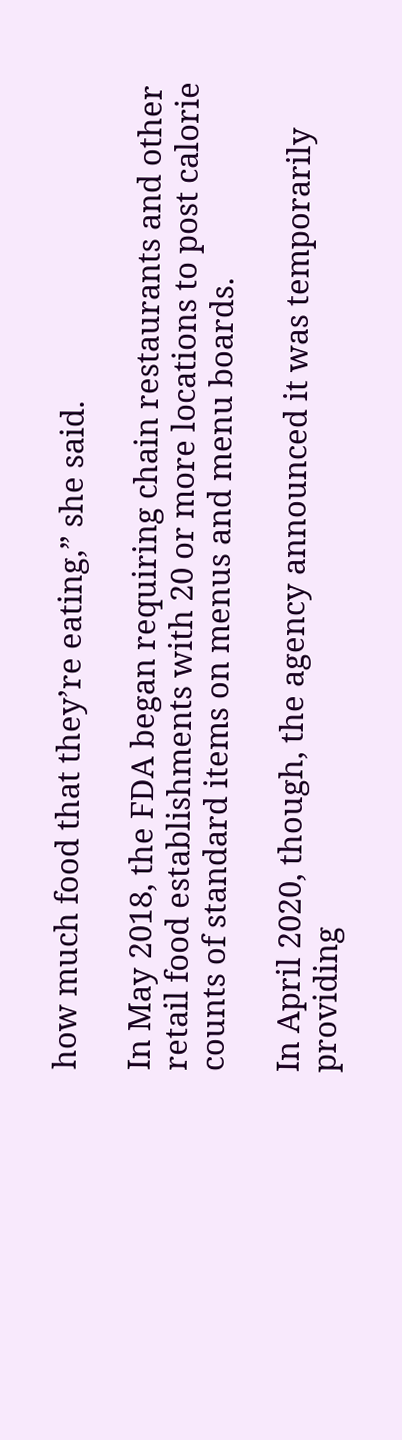how much food that they’re eating,” she said.

In May 2018, the FDA began requiring chain restaurants and other retail food establishments with 20 or more locations to post calorie counts of standard items on menus and menu boards.

In April 2020, though, the agency announced it was temporarily providing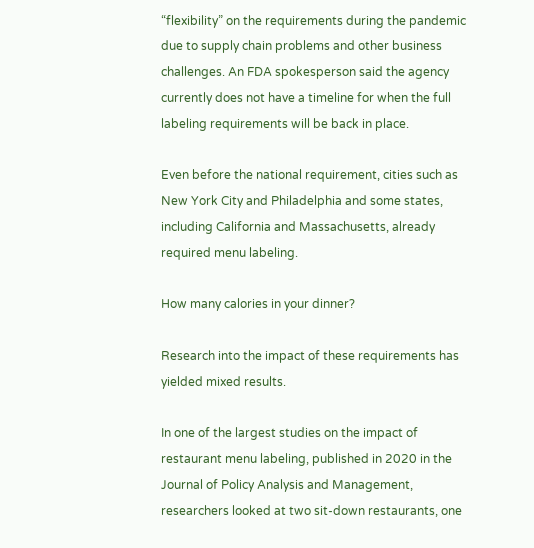“flexibility” on the requirements during the pandemic due to supply chain problems and other business challenges. An FDA spokesperson said the agency currently does not have a timeline for when the full labeling requirements will be back in place.

Even before the national requirement, cities such as New York City and Philadelphia and some states, including California and Massachusetts, already required menu labeling.

How many calories in your dinner?

Research into the impact of these requirements has yielded mixed results.

In one of the largest studies on the impact of restaurant menu labeling, published in 2020 in the Journal of Policy Analysis and Management, researchers looked at two sit-down restaurants, one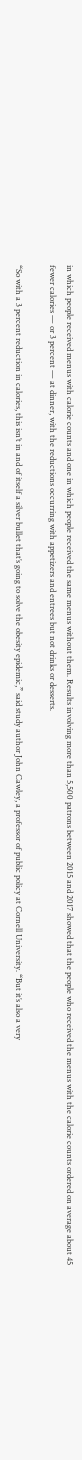in which people received menus with calorie counts and one in which people received the same menus without them. Results involving more than 5,500 patrons between 2015 and 2017 showed that the people who received the menus with the calorie counts ordered on average about 45 fewer calories — or 3 percent — at dinner, with the reductions occurring with appetizers and entrees but not drinks or desserts.

“So with a 3 percent reduction in calories, this isn’t in and of itself a silver bullet that’s going to solve the obesity epidemic,” said study author John Cawley, a professor of public policy at Cornell University. “But it’s also a very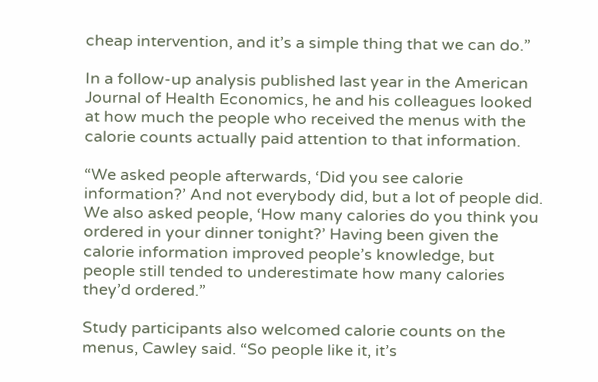cheap intervention, and it’s a simple thing that we can do.”

In a follow-up analysis published last year in the American Journal of Health Economics, he and his colleagues looked at how much the people who received the menus with the calorie counts actually paid attention to that information.

“We asked people afterwards, ‘Did you see calorie information?’ And not everybody did, but a lot of people did. We also asked people, ‘How many calories do you think you ordered in your dinner tonight?’ Having been given the calorie information improved people’s knowledge, but people still tended to underestimate how many calories they’d ordered.”

Study participants also welcomed calorie counts on the menus, Cawley said. “So people like it, it’s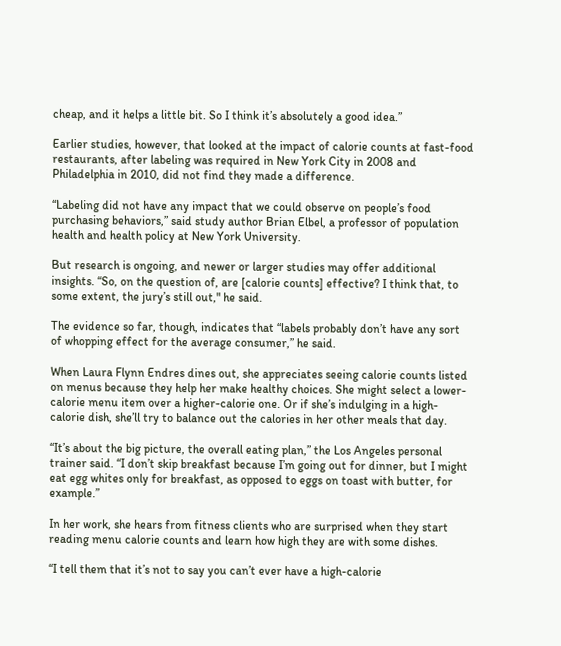cheap, and it helps a little bit. So I think it’s absolutely a good idea.”

Earlier studies, however, that looked at the impact of calorie counts at fast-food restaurants, after labeling was required in New York City in 2008 and Philadelphia in 2010, did not find they made a difference.

“Labeling did not have any impact that we could observe on people’s food purchasing behaviors,” said study author Brian Elbel, a professor of population health and health policy at New York University.

But research is ongoing, and newer or larger studies may offer additional insights. “So, on the question of, are [calorie counts] effective? I think that, to some extent, the jury’s still out," he said.

The evidence so far, though, indicates that “labels probably don’t have any sort of whopping effect for the average consumer,” he said.

When Laura Flynn Endres dines out, she appreciates seeing calorie counts listed on menus because they help her make healthy choices. She might select a lower-calorie menu item over a higher-calorie one. Or if she’s indulging in a high-calorie dish, she’ll try to balance out the calories in her other meals that day.

“It’s about the big picture, the overall eating plan,” the Los Angeles personal trainer said. “I don’t skip breakfast because I’m going out for dinner, but I might eat egg whites only for breakfast, as opposed to eggs on toast with butter, for example.”

In her work, she hears from fitness clients who are surprised when they start reading menu calorie counts and learn how high they are with some dishes.

“I tell them that it’s not to say you can’t ever have a high-calorie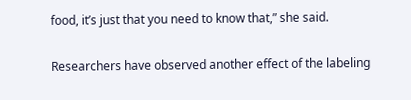food, it’s just that you need to know that,” she said.

Researchers have observed another effect of the labeling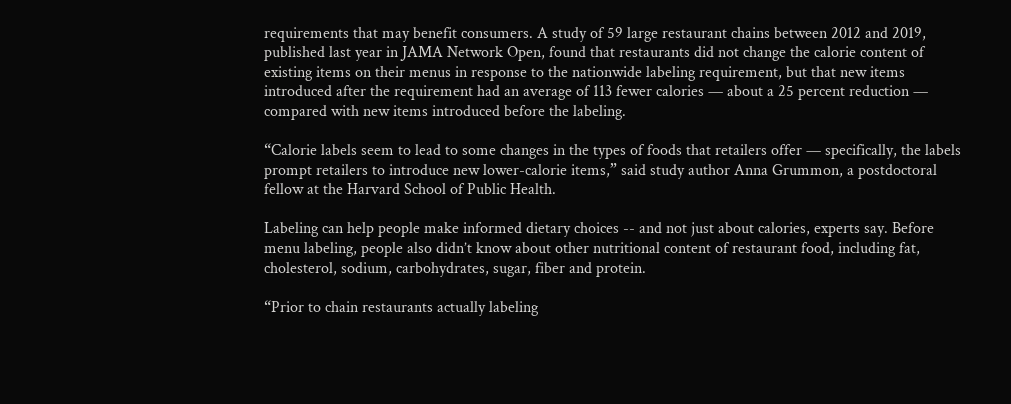requirements that may benefit consumers. A study of 59 large restaurant chains between 2012 and 2019, published last year in JAMA Network Open, found that restaurants did not change the calorie content of existing items on their menus in response to the nationwide labeling requirement, but that new items introduced after the requirement had an average of 113 fewer calories — about a 25 percent reduction — compared with new items introduced before the labeling.

“Calorie labels seem to lead to some changes in the types of foods that retailers offer — specifically, the labels prompt retailers to introduce new lower-calorie items,” said study author Anna Grummon, a postdoctoral fellow at the Harvard School of Public Health.

Labeling can help people make informed dietary choices -- and not just about calories, experts say. Before menu labeling, people also didn’t know about other nutritional content of restaurant food, including fat, cholesterol, sodium, carbohydrates, sugar, fiber and protein.

“Prior to chain restaurants actually labeling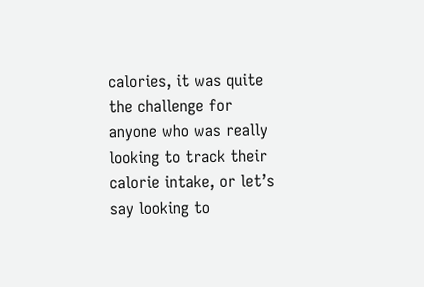calories, it was quite the challenge for anyone who was really looking to track their calorie intake, or let’s say looking to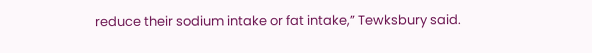reduce their sodium intake or fat intake,” Tewksbury said.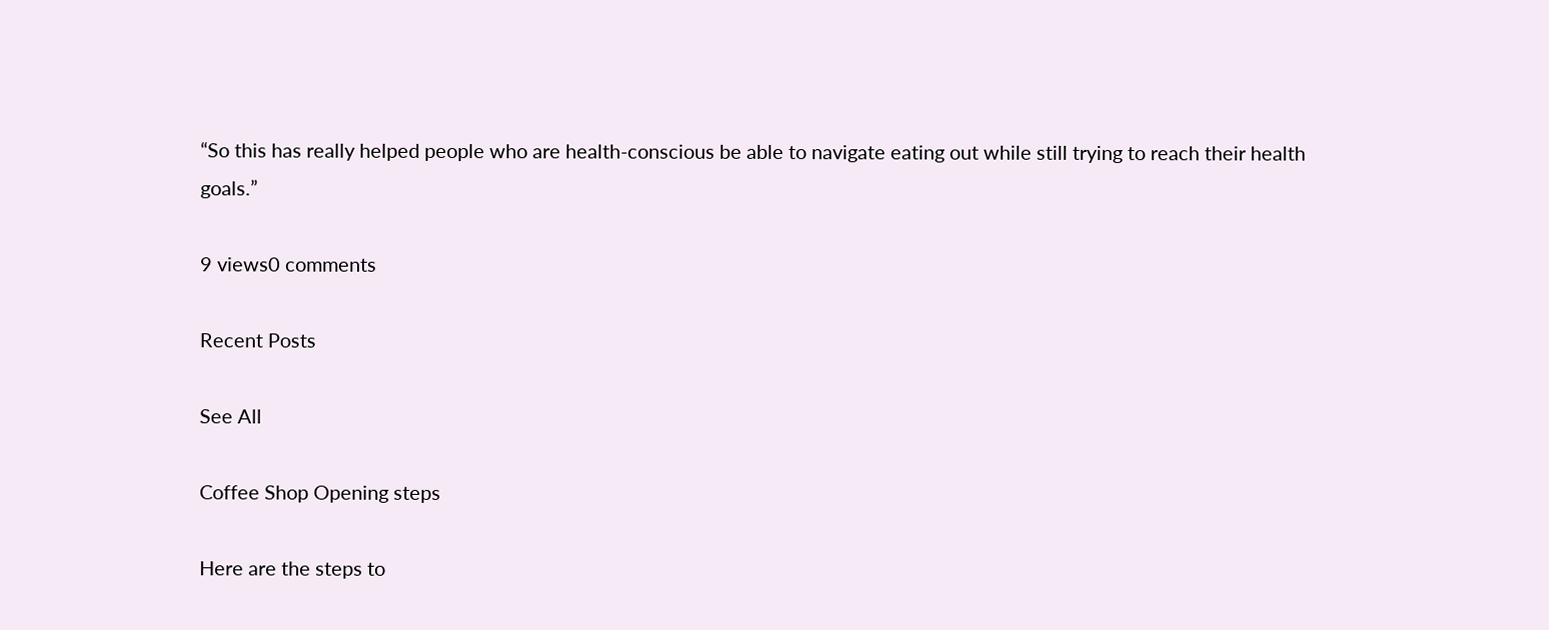“So this has really helped people who are health-conscious be able to navigate eating out while still trying to reach their health goals.”

9 views0 comments

Recent Posts

See All

Coffee Shop Opening steps

Here are the steps to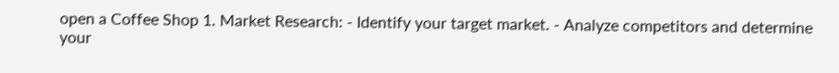open a Coffee Shop 1. Market Research: - Identify your target market. - Analyze competitors and determine your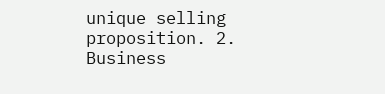unique selling proposition. 2. Business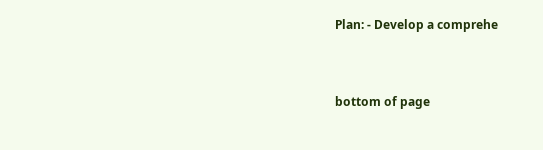Plan: - Develop a comprehe


bottom of page